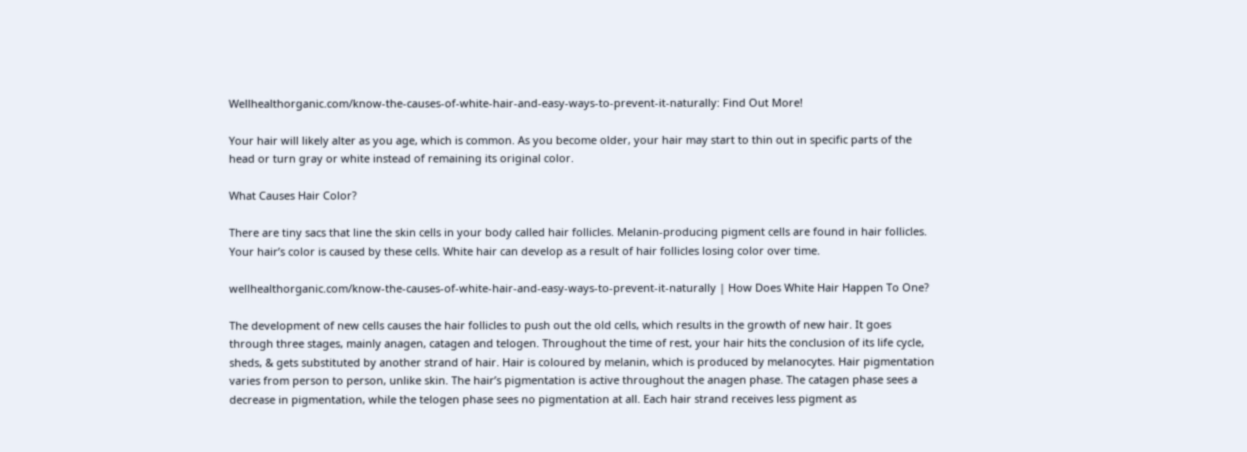Wellhealthorganic.com/know-the-causes-of-white-hair-and-easy-ways-to-prevent-it-naturally: Find Out More!

Your hair will likely alter as you age, which is common. As you become older, your hair may start to thin out in specific parts of the head or turn gray or white instead of remaining its original color.

What Causes Hair Color?

There are tiny sacs that line the skin cells in your body called hair follicles. Melanin-producing pigment cells are found in hair follicles. Your hair’s color is caused by these cells. White hair can develop as a result of hair follicles losing color over time.

wellhealthorganic.com/know-the-causes-of-white-hair-and-easy-ways-to-prevent-it-naturally | How Does White Hair Happen To One?

The development of new cells causes the hair follicles to push out the old cells, which results in the growth of new hair. It goes through three stages, mainly anagen, catagen and telogen. Throughout the time of rest, your hair hits the conclusion of its life cycle, sheds, & gets substituted by another strand of hair. Hair is coloured by melanin, which is produced by melanocytes. Hair pigmentation varies from person to person, unlike skin. The hair’s pigmentation is active throughout the anagen phase. The catagen phase sees a decrease in pigmentation, while the telogen phase sees no pigmentation at all. Each hair strand receives less pigment as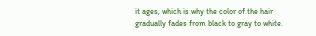it ages, which is why the color of the hair gradually fades from black to gray to white.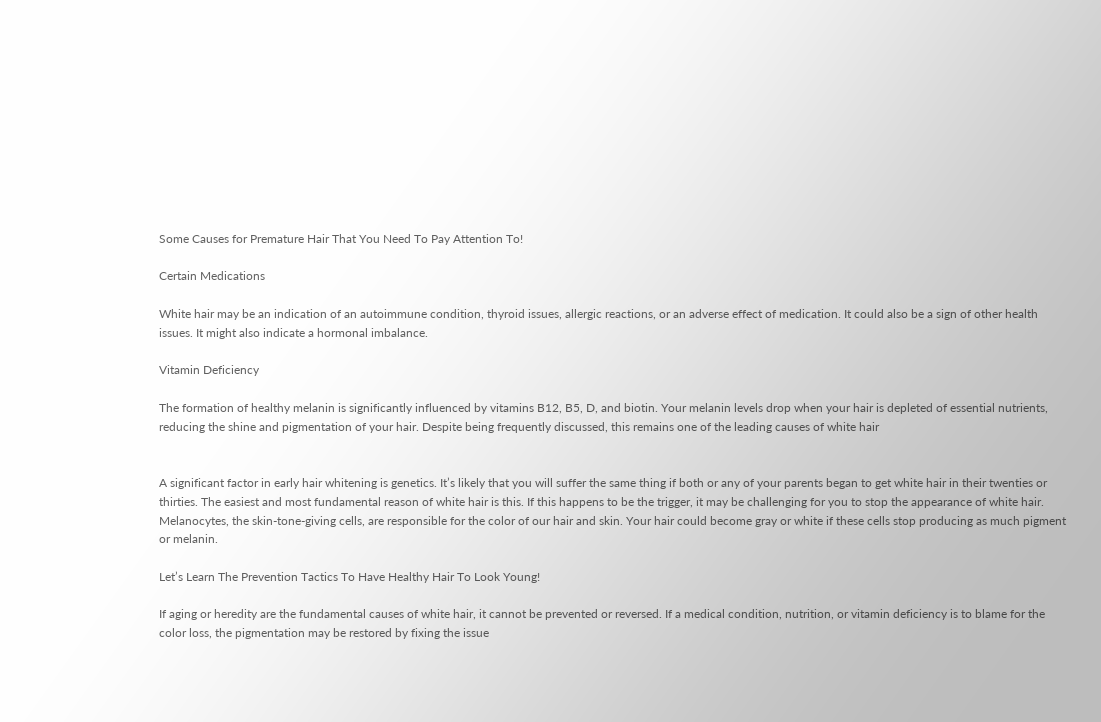Some Causes for Premature Hair That You Need To Pay Attention To!

Certain Medications

White hair may be an indication of an autoimmune condition, thyroid issues, allergic reactions, or an adverse effect of medication. It could also be a sign of other health issues. It might also indicate a hormonal imbalance.

Vitamin Deficiency

The formation of healthy melanin is significantly influenced by vitamins B12, B5, D, and biotin. Your melanin levels drop when your hair is depleted of essential nutrients, reducing the shine and pigmentation of your hair. Despite being frequently discussed, this remains one of the leading causes of white hair


A significant factor in early hair whitening is genetics. It’s likely that you will suffer the same thing if both or any of your parents began to get white hair in their twenties or thirties. The easiest and most fundamental reason of white hair is this. If this happens to be the trigger, it may be challenging for you to stop the appearance of white hair. Melanocytes, the skin-tone-giving cells, are responsible for the color of our hair and skin. Your hair could become gray or white if these cells stop producing as much pigment or melanin.

Let’s Learn The Prevention Tactics To Have Healthy Hair To Look Young!

If aging or heredity are the fundamental causes of white hair, it cannot be prevented or reversed. If a medical condition, nutrition, or vitamin deficiency is to blame for the color loss, the pigmentation may be restored by fixing the issue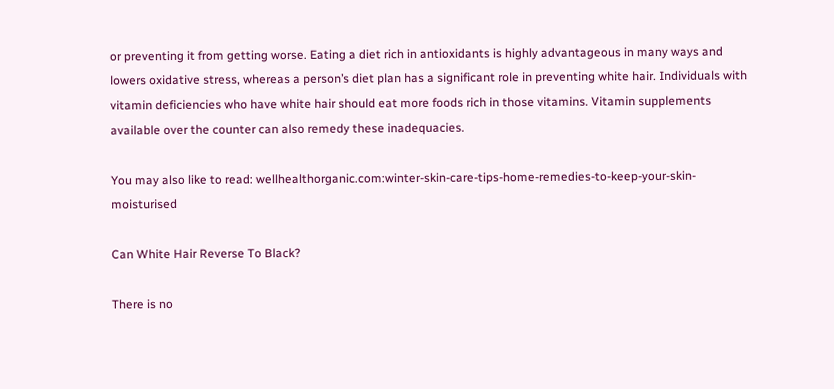or preventing it from getting worse. Eating a diet rich in antioxidants is highly advantageous in many ways and lowers oxidative stress, whereas a person’s diet plan has a significant role in preventing white hair. Individuals with vitamin deficiencies who have white hair should eat more foods rich in those vitamins. Vitamin supplements available over the counter can also remedy these inadequacies.

You may also like to read: wellhealthorganic.com:winter-skin-care-tips-home-remedies-to-keep-your-skin-moisturised

Can White Hair Reverse To Black?

There is no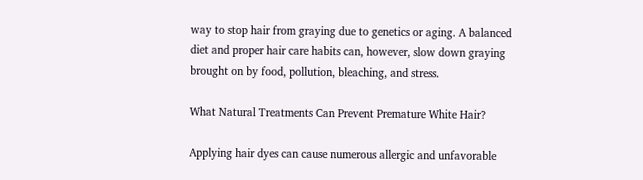way to stop hair from graying due to genetics or aging. A balanced diet and proper hair care habits can, however, slow down graying brought on by food, pollution, bleaching, and stress.

What Natural Treatments Can Prevent Premature White Hair?

Applying hair dyes can cause numerous allergic and unfavorable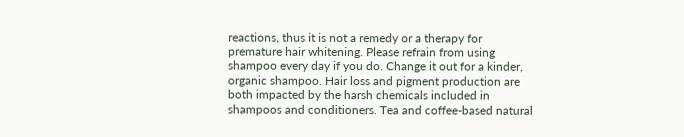reactions, thus it is not a remedy or a therapy for premature hair whitening. Please refrain from using shampoo every day if you do. Change it out for a kinder, organic shampoo. Hair loss and pigment production are both impacted by the harsh chemicals included in shampoos and conditioners. Tea and coffee-based natural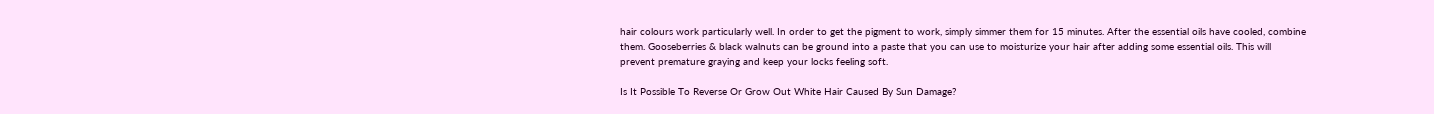hair colours work particularly well. In order to get the pigment to work, simply simmer them for 15 minutes. After the essential oils have cooled, combine them. Gooseberries & black walnuts can be ground into a paste that you can use to moisturize your hair after adding some essential oils. This will prevent premature graying and keep your locks feeling soft.

Is It Possible To Reverse Or Grow Out White Hair Caused By Sun Damage?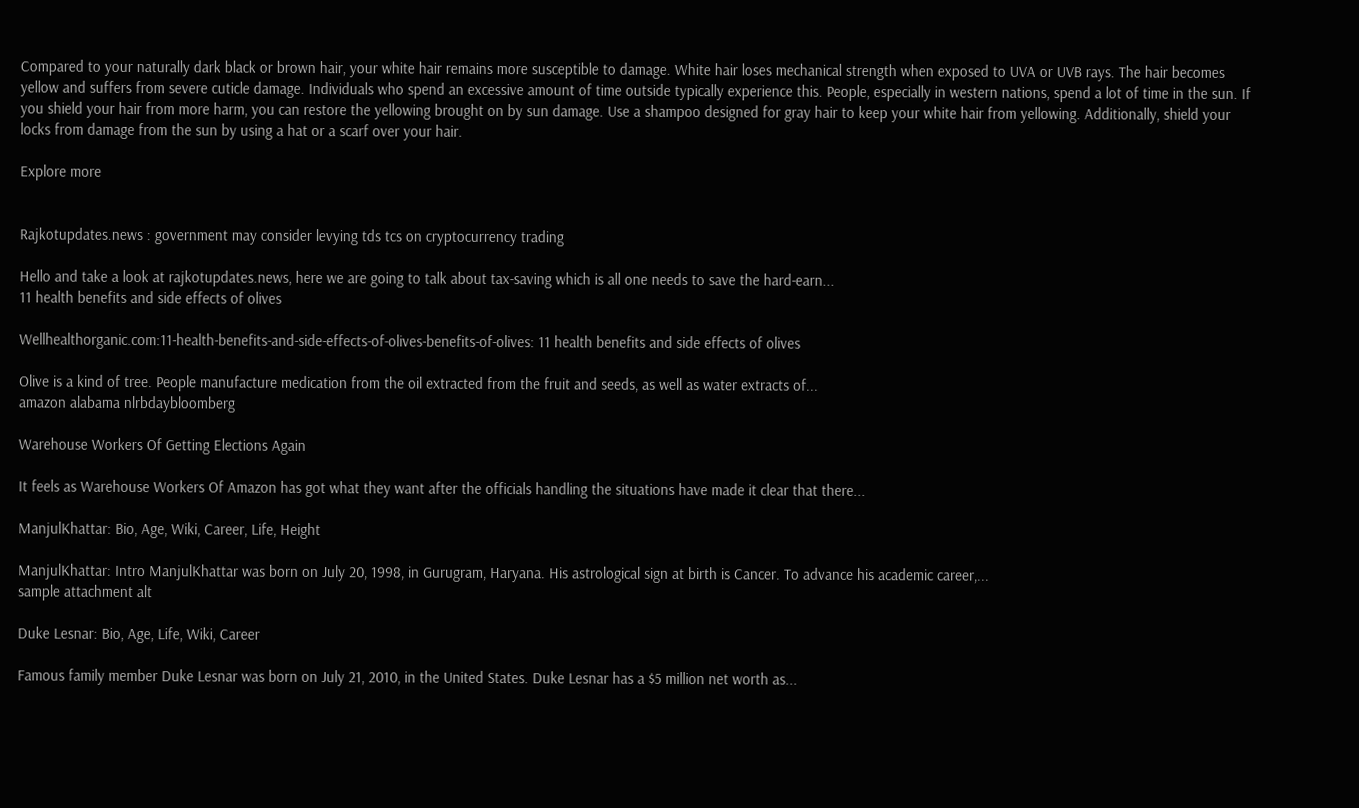Compared to your naturally dark black or brown hair, your white hair remains more susceptible to damage. White hair loses mechanical strength when exposed to UVA or UVB rays. The hair becomes yellow and suffers from severe cuticle damage. Individuals who spend an excessive amount of time outside typically experience this. People, especially in western nations, spend a lot of time in the sun. If you shield your hair from more harm, you can restore the yellowing brought on by sun damage. Use a shampoo designed for gray hair to keep your white hair from yellowing. Additionally, shield your locks from damage from the sun by using a hat or a scarf over your hair.

Explore more


Rajkotupdates.news : government may consider levying tds tcs on cryptocurrency trading

Hello and take a look at rajkotupdates.news, here we are going to talk about tax-saving which is all one needs to save the hard-earn...
11 health benefits and side effects of olives

Wellhealthorganic.com:11-health-benefits-and-side-effects-of-olives-benefits-of-olives: 11 health benefits and side effects of olives

Olive is a kind of tree. People manufacture medication from the oil extracted from the fruit and seeds, as well as water extracts of...
amazon alabama nlrbdaybloomberg

Warehouse Workers Of Getting Elections Again

It feels as Warehouse Workers Of Amazon has got what they want after the officials handling the situations have made it clear that there...

ManjulKhattar: Bio, Age, Wiki, Career, Life, Height

ManjulKhattar: Intro ManjulKhattar was born on July 20, 1998, in Gurugram, Haryana. His astrological sign at birth is Cancer. To advance his academic career,...
sample attachment alt

Duke Lesnar: Bio, Age, Life, Wiki, Career

Famous family member Duke Lesnar was born on July 21, 2010, in the United States. Duke Lesnar has a $5 million net worth as...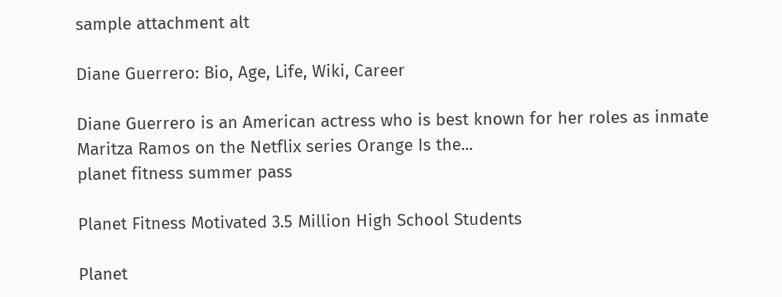sample attachment alt

Diane Guerrero: Bio, Age, Life, Wiki, Career

Diane Guerrero is an American actress who is best known for her roles as inmate Maritza Ramos on the Netflix series Orange Is the...
planet fitness summer pass

Planet Fitness Motivated 3.5 Million High School Students

Planet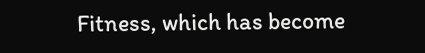Fitness, which has become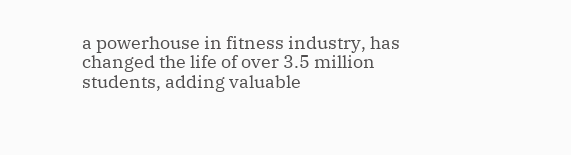a powerhouse in fitness industry, has changed the life of over 3.5 million students, adding valuable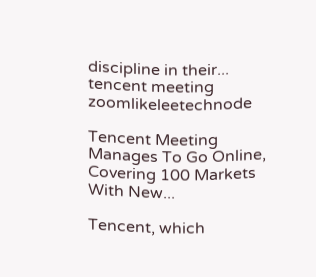discipline in their...
tencent meeting zoomlikeleetechnode

Tencent Meeting Manages To Go Online, Covering 100 Markets With New...

Tencent, which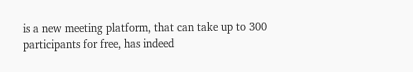is a new meeting platform, that can take up to 300 participants for free, has indeed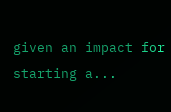given an impact for starting a...